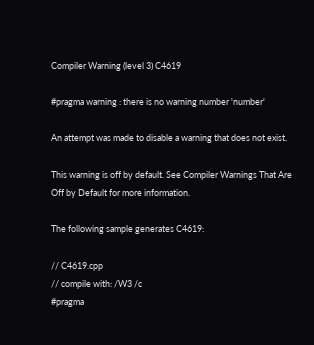Compiler Warning (level 3) C4619

#pragma warning : there is no warning number 'number'

An attempt was made to disable a warning that does not exist.

This warning is off by default. See Compiler Warnings That Are Off by Default for more information.

The following sample generates C4619:

// C4619.cpp
// compile with: /W3 /c
#pragma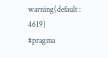warning(default : 4619)
#pragma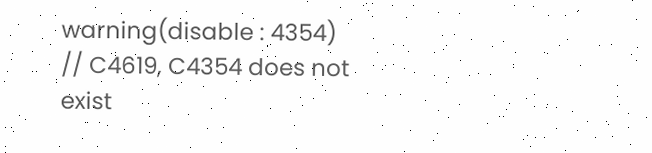warning(disable : 4354)   // C4619, C4354 does not exist